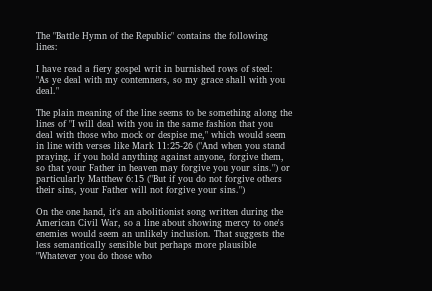The "Battle Hymn of the Republic" contains the following lines:

I have read a fiery gospel writ in burnished rows of steel:
"As ye deal with my contemners, so my grace shall with you deal."

The plain meaning of the line seems to be something along the lines of "I will deal with you in the same fashion that you deal with those who mock or despise me," which would seem in line with verses like Mark 11:25-26 ("And when you stand praying, if you hold anything against anyone, forgive them, so that your Father in heaven may forgive you your sins.") or particularly Matthew 6:15 ("But if you do not forgive others their sins, your Father will not forgive your sins.")

On the one hand, it's an abolitionist song written during the American Civil War, so a line about showing mercy to one's enemies would seem an unlikely inclusion. That suggests the less semantically sensible but perhaps more plausible "Whatever you do those who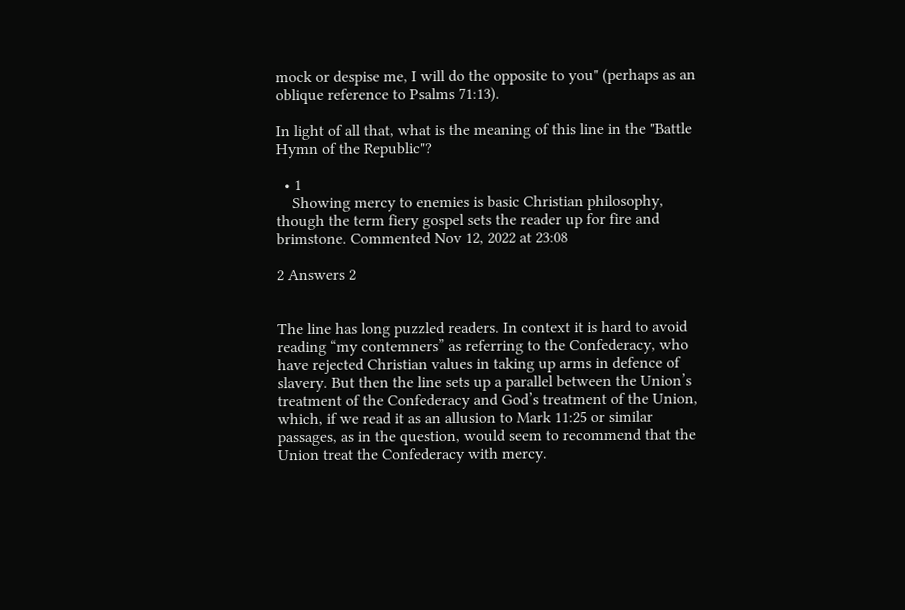mock or despise me, I will do the opposite to you" (perhaps as an oblique reference to Psalms 71:13).

In light of all that, what is the meaning of this line in the "Battle Hymn of the Republic"?

  • 1
    Showing mercy to enemies is basic Christian philosophy, though the term fiery gospel sets the reader up for fire and brimstone. Commented Nov 12, 2022 at 23:08

2 Answers 2


The line has long puzzled readers. In context it is hard to avoid reading “my contemners” as referring to the Confederacy, who have rejected Christian values in taking up arms in defence of slavery. But then the line sets up a parallel between the Union’s treatment of the Confederacy and God’s treatment of the Union, which, if we read it as an allusion to Mark 11:25 or similar passages, as in the question, would seem to recommend that the Union treat the Confederacy with mercy.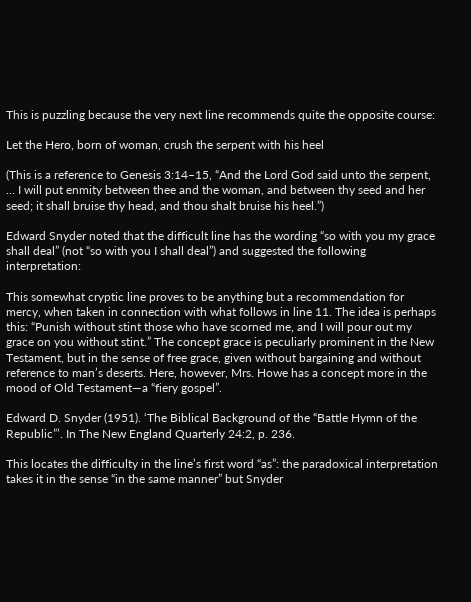This is puzzling because the very next line recommends quite the opposite course:

Let the Hero, born of woman, crush the serpent with his heel

(This is a reference to Genesis 3:14–15, “And the Lord God said unto the serpent, … I will put enmity between thee and the woman, and between thy seed and her seed; it shall bruise thy head, and thou shalt bruise his heel.”)

Edward Snyder noted that the difficult line has the wording “so with you my grace shall deal” (not “so with you I shall deal”) and suggested the following interpretation:

This somewhat cryptic line proves to be anything but a recommendation for mercy, when taken in connection with what follows in line 11. The idea is perhaps this: “Punish without stint those who have scorned me, and I will pour out my grace on you without stint.” The concept grace is peculiarly prominent in the New Testament, but in the sense of free grace, given without bargaining and without reference to man’s deserts. Here, however, Mrs. Howe has a concept more in the mood of Old Testament—a “fiery gospel”.

Edward D. Snyder (1951). ‘The Biblical Background of the “Battle Hymn of the Republic”’. In The New England Quarterly 24:2, p. 236.

This locates the difficulty in the line’s first word “as”: the paradoxical interpretation takes it in the sense “in the same manner” but Snyder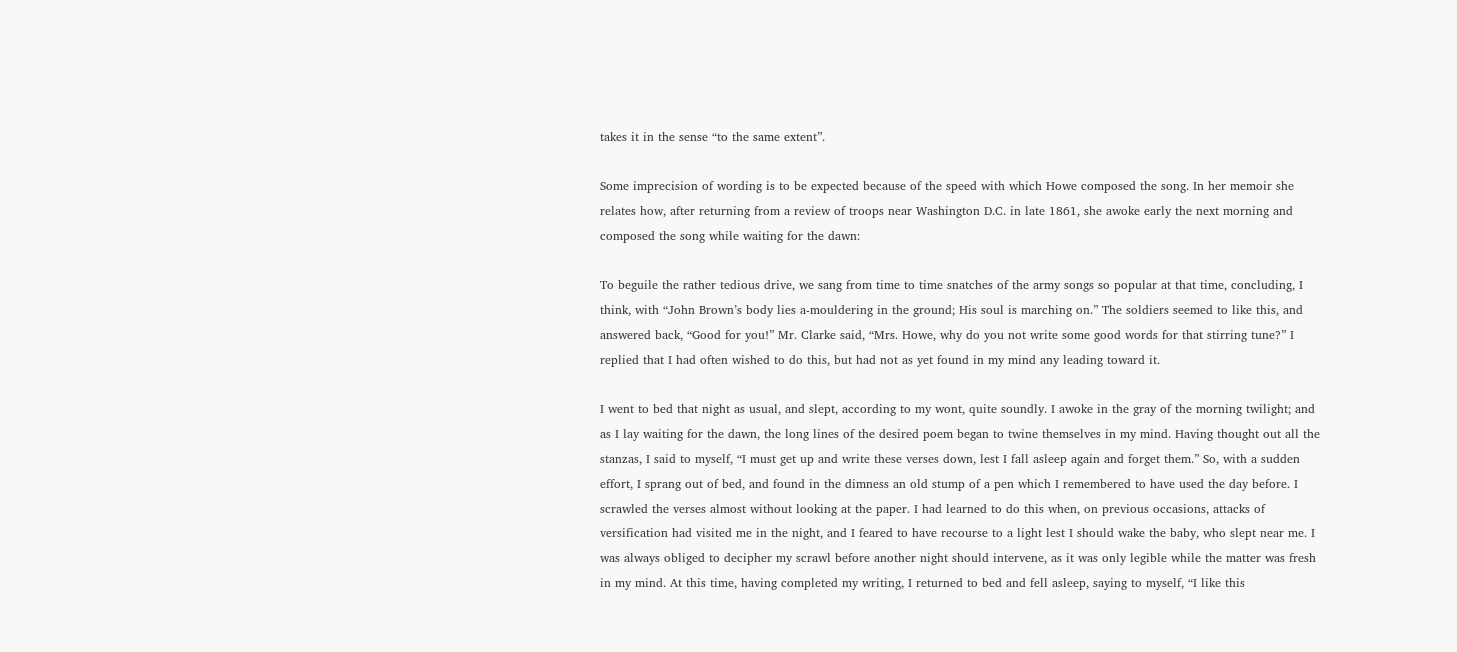takes it in the sense “to the same extent”.

Some imprecision of wording is to be expected because of the speed with which Howe composed the song. In her memoir she relates how, after returning from a review of troops near Washington D.C. in late 1861, she awoke early the next morning and composed the song while waiting for the dawn:

To beguile the rather tedious drive, we sang from time to time snatches of the army songs so popular at that time, concluding, I think, with “John Brown’s body lies a-mouldering in the ground; His soul is marching on.” The soldiers seemed to like this, and answered back, “Good for you!” Mr. Clarke said, “Mrs. Howe, why do you not write some good words for that stirring tune?” I replied that I had often wished to do this, but had not as yet found in my mind any leading toward it.

I went to bed that night as usual, and slept, according to my wont, quite soundly. I awoke in the gray of the morning twilight; and as I lay waiting for the dawn, the long lines of the desired poem began to twine themselves in my mind. Having thought out all the stanzas, I said to myself, “I must get up and write these verses down, lest I fall asleep again and forget them.” So, with a sudden effort, I sprang out of bed, and found in the dimness an old stump of a pen which I remembered to have used the day before. I scrawled the verses almost without looking at the paper. I had learned to do this when, on previous occasions, attacks of versification had visited me in the night, and I feared to have recourse to a light lest I should wake the baby, who slept near me. I was always obliged to decipher my scrawl before another night should intervene, as it was only legible while the matter was fresh in my mind. At this time, having completed my writing, I returned to bed and fell asleep, saying to myself, “I like this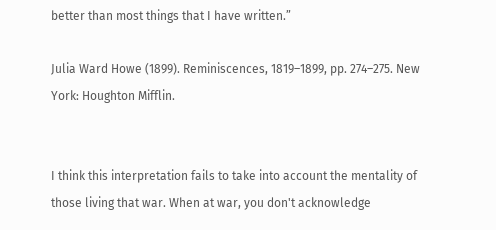better than most things that I have written.”

Julia Ward Howe (1899). Reminiscences, 1819–1899, pp. 274–275. New York: Houghton Mifflin.


I think this interpretation fails to take into account the mentality of those living that war. When at war, you don't acknowledge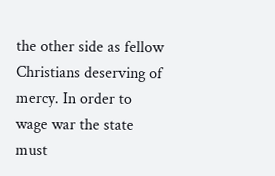the other side as fellow Christians deserving of mercy. In order to wage war the state must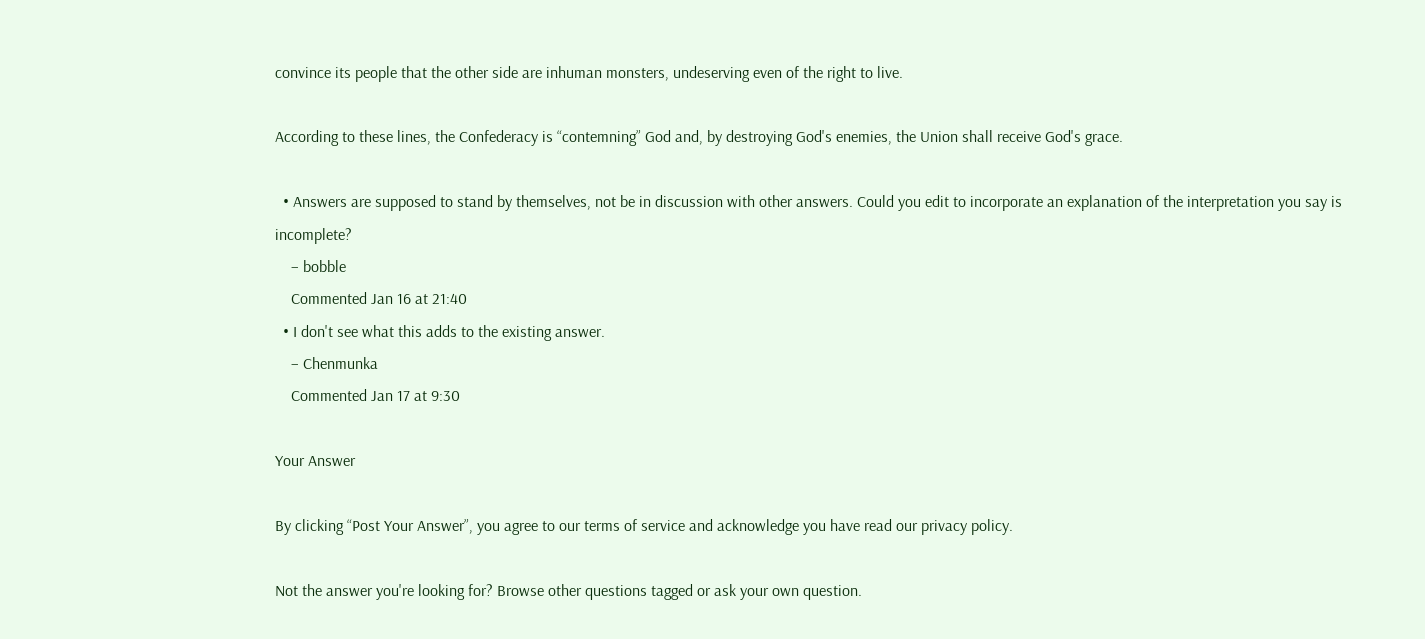convince its people that the other side are inhuman monsters, undeserving even of the right to live.

According to these lines, the Confederacy is “contemning” God and, by destroying God's enemies, the Union shall receive God's grace.

  • Answers are supposed to stand by themselves, not be in discussion with other answers. Could you edit to incorporate an explanation of the interpretation you say is incomplete?
    – bobble
    Commented Jan 16 at 21:40
  • I don't see what this adds to the existing answer.
    – Chenmunka
    Commented Jan 17 at 9:30

Your Answer

By clicking “Post Your Answer”, you agree to our terms of service and acknowledge you have read our privacy policy.

Not the answer you're looking for? Browse other questions tagged or ask your own question.